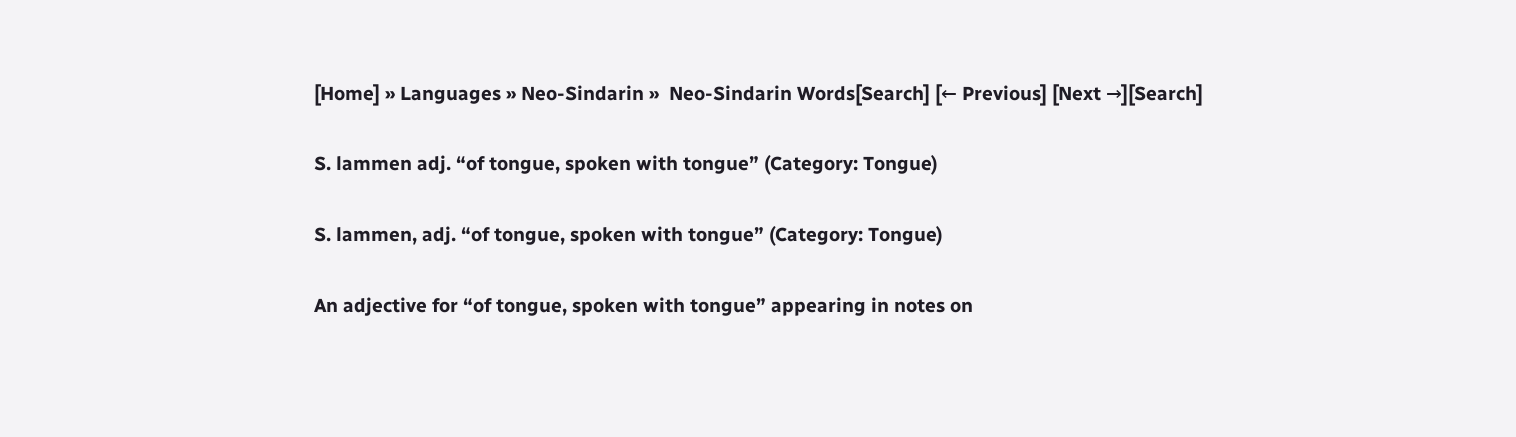[Home] » Languages » Neo-Sindarin »  Neo-Sindarin Words[Search] [← Previous] [Next →][Search]

S. lammen adj. “of tongue, spoken with tongue” (Category: Tongue)

S. lammen, adj. “of tongue, spoken with tongue” (Category: Tongue)

An adjective for “of tongue, spoken with tongue” appearing in notes on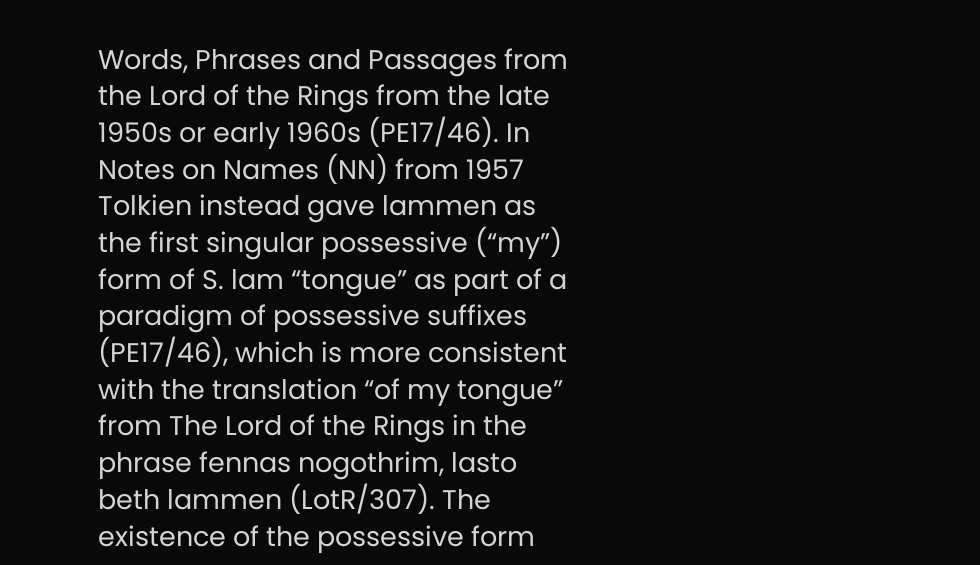Words, Phrases and Passages from the Lord of the Rings from the late 1950s or early 1960s (PE17/46). In Notes on Names (NN) from 1957 Tolkien instead gave lammen as the first singular possessive (“my”) form of S. lam “tongue” as part of a paradigm of possessive suffixes (PE17/46), which is more consistent with the translation “of my tongue” from The Lord of the Rings in the phrase fennas nogothrim, lasto beth lammen (LotR/307). The existence of the possessive form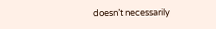doesn’t necessarily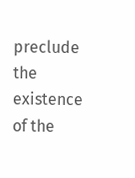preclude the existence of the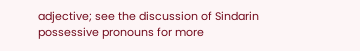adjective; see the discussion of Sindarin possessive pronouns for more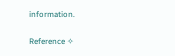information.

Reference ✧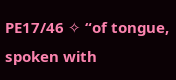PE17/46 ✧ “of tongue, spoken with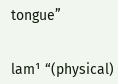tongue”


lam¹ “(physical)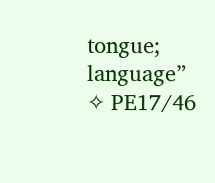tongue; language” ✧ PE17/46